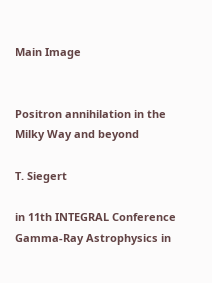Main Image


Positron annihilation in the Milky Way and beyond

T. Siegert

in 11th INTEGRAL Conference Gamma-Ray Astrophysics in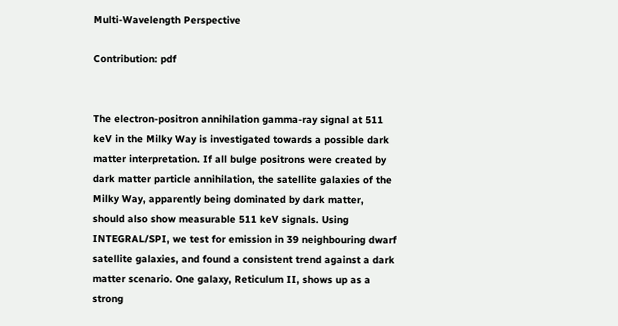Multi-Wavelength Perspective

Contribution: pdf


The electron-positron annihilation gamma-ray signal at 511 keV in the Milky Way is investigated towards a possible dark matter interpretation. If all bulge positrons were created by dark matter particle annihilation, the satellite galaxies of the Milky Way, apparently being dominated by dark matter, should also show measurable 511 keV signals. Using INTEGRAL/SPI, we test for emission in 39 neighbouring dwarf satellite galaxies, and found a consistent trend against a dark matter scenario. One galaxy, Reticulum II, shows up as a strong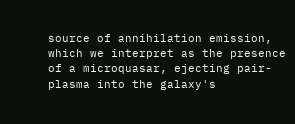source of annihilation emission, which we interpret as the presence of a microquasar, ejecting pair-plasma into the galaxy's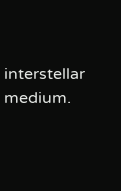interstellar medium.